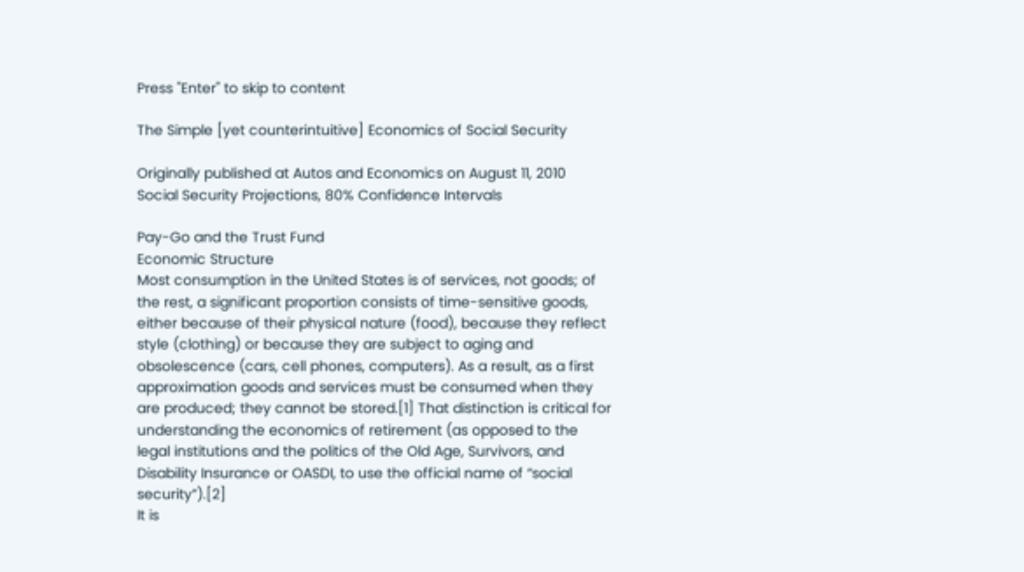Press "Enter" to skip to content

The Simple [yet counterintuitive] Economics of Social Security

Originally published at Autos and Economics on August 11, 2010
Social Security Projections, 80% Confidence Intervals

Pay-Go and the Trust Fund
Economic Structure
Most consumption in the United States is of services, not goods; of the rest, a significant proportion consists of time-sensitive goods, either because of their physical nature (food), because they reflect style (clothing) or because they are subject to aging and obsolescence (cars, cell phones, computers). As a result, as a first approximation goods and services must be consumed when they are produced; they cannot be stored.[1] That distinction is critical for understanding the economics of retirement (as opposed to the legal institutions and the politics of the Old Age, Survivors, and Disability Insurance or OASDI, to use the official name of “social security”).[2]
It is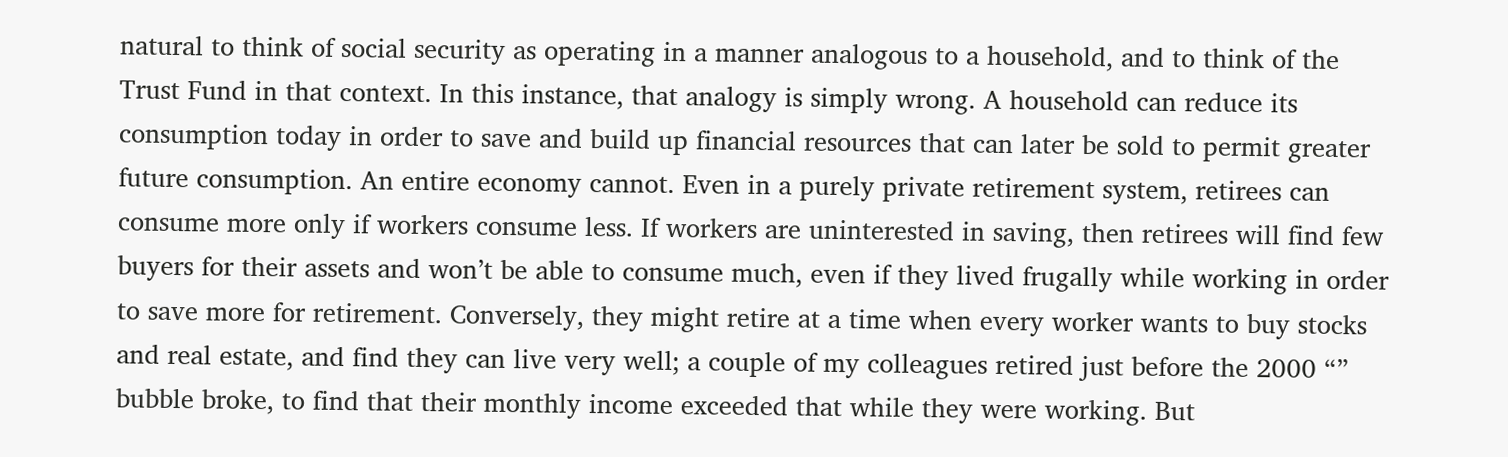natural to think of social security as operating in a manner analogous to a household, and to think of the Trust Fund in that context. In this instance, that analogy is simply wrong. A household can reduce its consumption today in order to save and build up financial resources that can later be sold to permit greater future consumption. An entire economy cannot. Even in a purely private retirement system, retirees can consume more only if workers consume less. If workers are uninterested in saving, then retirees will find few buyers for their assets and won’t be able to consume much, even if they lived frugally while working in order to save more for retirement. Conversely, they might retire at a time when every worker wants to buy stocks and real estate, and find they can live very well; a couple of my colleagues retired just before the 2000 “” bubble broke, to find that their monthly income exceeded that while they were working. But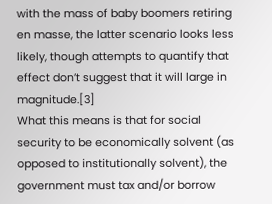with the mass of baby boomers retiring en masse, the latter scenario looks less likely, though attempts to quantify that effect don’t suggest that it will large in magnitude.[3]
What this means is that for social security to be economically solvent (as opposed to institutionally solvent), the government must tax and/or borrow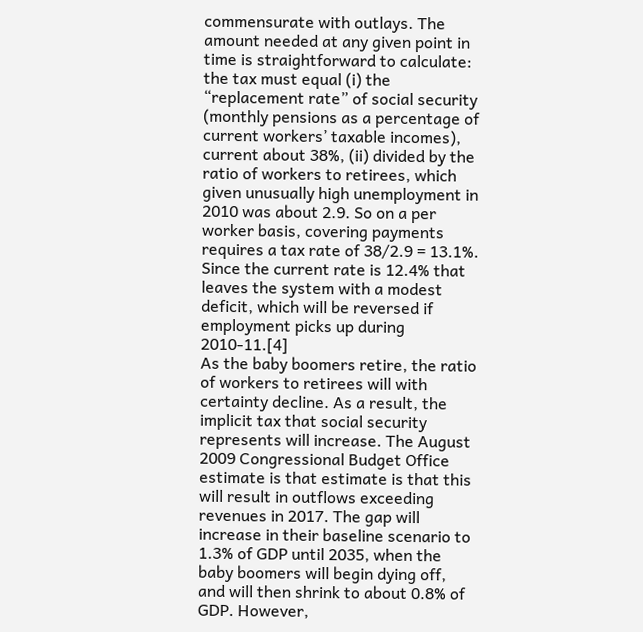commensurate with outlays. The amount needed at any given point in time is straightforward to calculate: the tax must equal (i) the “replacement rate” of social security (monthly pensions as a percentage of current workers’ taxable incomes), current about 38%, (ii) divided by the ratio of workers to retirees, which given unusually high unemployment in 2010 was about 2.9. So on a per worker basis, covering payments requires a tax rate of 38/2.9 = 13.1%. Since the current rate is 12.4% that leaves the system with a modest deficit, which will be reversed if employment picks up during 2010-11.[4]
As the baby boomers retire, the ratio of workers to retirees will with certainty decline. As a result, the implicit tax that social security represents will increase. The August 2009 Congressional Budget Office estimate is that estimate is that this will result in outflows exceeding revenues in 2017. The gap will increase in their baseline scenario to 1.3% of GDP until 2035, when the baby boomers will begin dying off, and will then shrink to about 0.8% of GDP. However,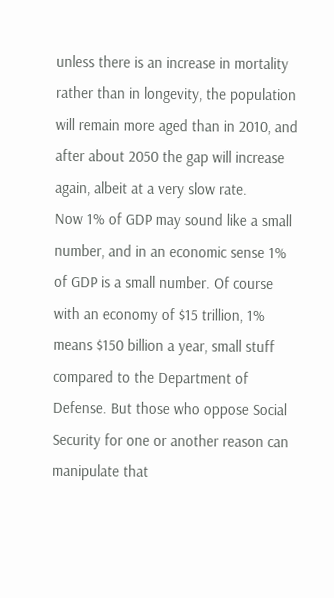unless there is an increase in mortality rather than in longevity, the population will remain more aged than in 2010, and after about 2050 the gap will increase again, albeit at a very slow rate.
Now 1% of GDP may sound like a small number, and in an economic sense 1% of GDP is a small number. Of course with an economy of $15 trillion, 1% means $150 billion a year, small stuff compared to the Department of Defense. But those who oppose Social Security for one or another reason can manipulate that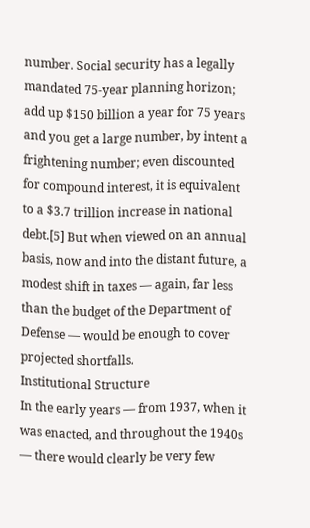number. Social security has a legally mandated 75-year planning horizon; add up $150 billion a year for 75 years and you get a large number, by intent a frightening number; even discounted for compound interest, it is equivalent to a $3.7 trillion increase in national debt.[5] But when viewed on an annual basis, now and into the distant future, a modest shift in taxes — again, far less than the budget of the Department of Defense — would be enough to cover projected shortfalls.
Institutional Structure
In the early years — from 1937, when it was enacted, and throughout the 1940s — there would clearly be very few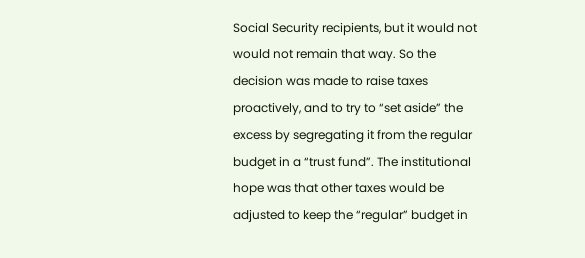Social Security recipients, but it would not would not remain that way. So the decision was made to raise taxes proactively, and to try to “set aside” the excess by segregating it from the regular budget in a “trust fund”. The institutional hope was that other taxes would be adjusted to keep the “regular” budget in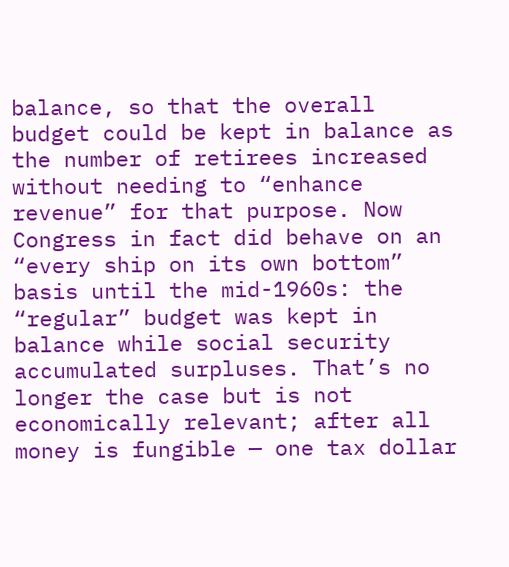balance, so that the overall budget could be kept in balance as the number of retirees increased without needing to “enhance revenue” for that purpose. Now Congress in fact did behave on an “every ship on its own bottom” basis until the mid-1960s: the “regular” budget was kept in balance while social security accumulated surpluses. That’s no longer the case but is not economically relevant; after all money is fungible — one tax dollar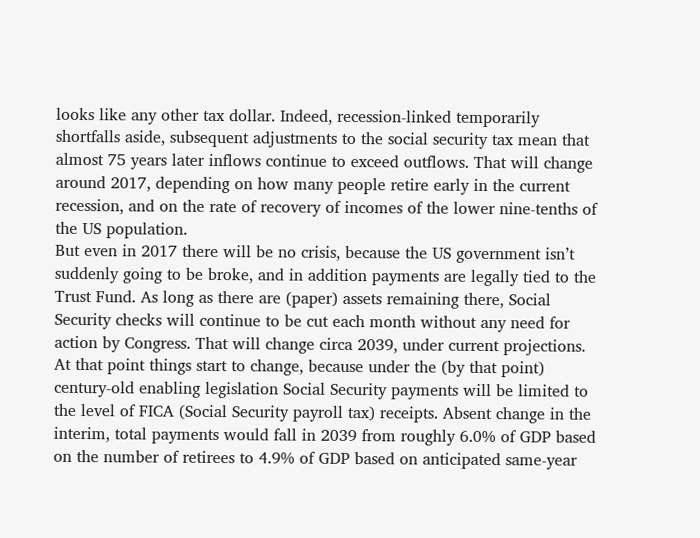looks like any other tax dollar. Indeed, recession-linked temporarily shortfalls aside, subsequent adjustments to the social security tax mean that almost 75 years later inflows continue to exceed outflows. That will change around 2017, depending on how many people retire early in the current recession, and on the rate of recovery of incomes of the lower nine-tenths of the US population.
But even in 2017 there will be no crisis, because the US government isn’t suddenly going to be broke, and in addition payments are legally tied to the Trust Fund. As long as there are (paper) assets remaining there, Social Security checks will continue to be cut each month without any need for action by Congress. That will change circa 2039, under current projections. At that point things start to change, because under the (by that point) century-old enabling legislation Social Security payments will be limited to the level of FICA (Social Security payroll tax) receipts. Absent change in the interim, total payments would fall in 2039 from roughly 6.0% of GDP based on the number of retirees to 4.9% of GDP based on anticipated same-year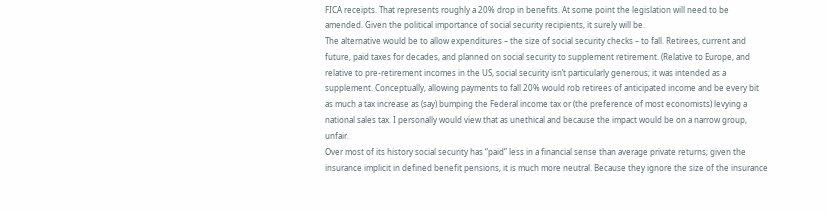FICA receipts. That represents roughly a 20% drop in benefits. At some point the legislation will need to be amended. Given the political importance of social security recipients, it surely will be.
The alternative would be to allow expenditures – the size of social security checks – to fall. Retirees, current and future, paid taxes for decades, and planned on social security to supplement retirement. (Relative to Europe, and relative to pre-retirement incomes in the US, social security isn’t particularly generous; it was intended as a supplement. Conceptually, allowing payments to fall 20% would rob retirees of anticipated income and be every bit as much a tax increase as (say) bumping the Federal income tax or (the preference of most economists) levying a national sales tax. I personally would view that as unethical and because the impact would be on a narrow group, unfair.
Over most of its history social security has “paid” less in a financial sense than average private returns; given the insurance implicit in defined benefit pensions, it is much more neutral. Because they ignore the size of the insurance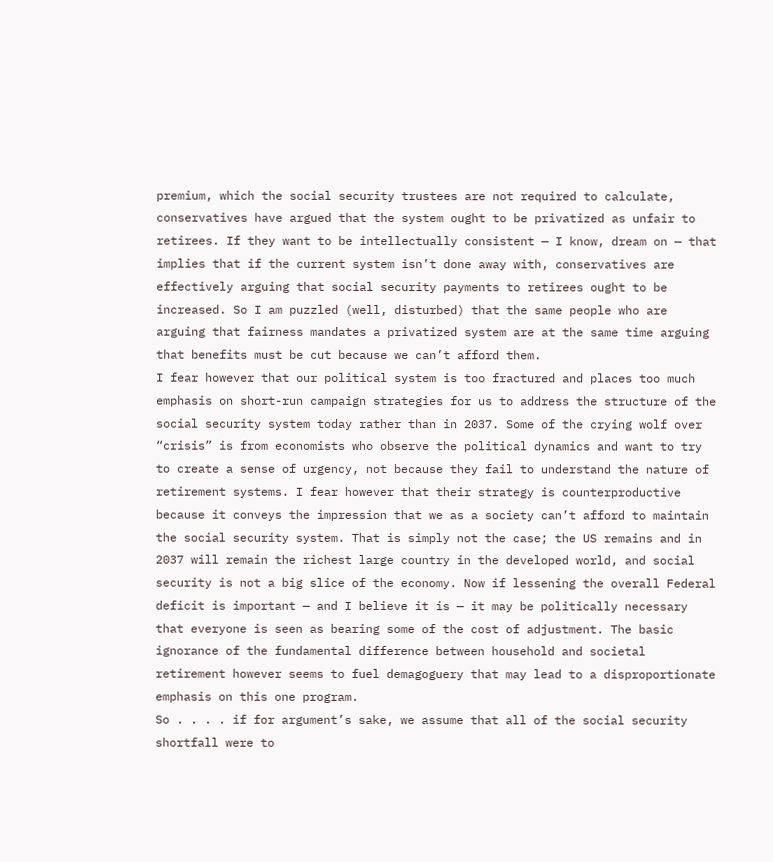premium, which the social security trustees are not required to calculate, conservatives have argued that the system ought to be privatized as unfair to retirees. If they want to be intellectually consistent — I know, dream on — that implies that if the current system isn’t done away with, conservatives are effectively arguing that social security payments to retirees ought to be increased. So I am puzzled (well, disturbed) that the same people who are arguing that fairness mandates a privatized system are at the same time arguing that benefits must be cut because we can’t afford them.
I fear however that our political system is too fractured and places too much emphasis on short-run campaign strategies for us to address the structure of the social security system today rather than in 2037. Some of the crying wolf over “crisis” is from economists who observe the political dynamics and want to try to create a sense of urgency, not because they fail to understand the nature of retirement systems. I fear however that their strategy is counterproductive because it conveys the impression that we as a society can’t afford to maintain the social security system. That is simply not the case; the US remains and in 2037 will remain the richest large country in the developed world, and social security is not a big slice of the economy. Now if lessening the overall Federal deficit is important — and I believe it is — it may be politically necessary that everyone is seen as bearing some of the cost of adjustment. The basic ignorance of the fundamental difference between household and societal retirement however seems to fuel demagoguery that may lead to a disproportionate emphasis on this one program.
So . . . . if for argument’s sake, we assume that all of the social security shortfall were to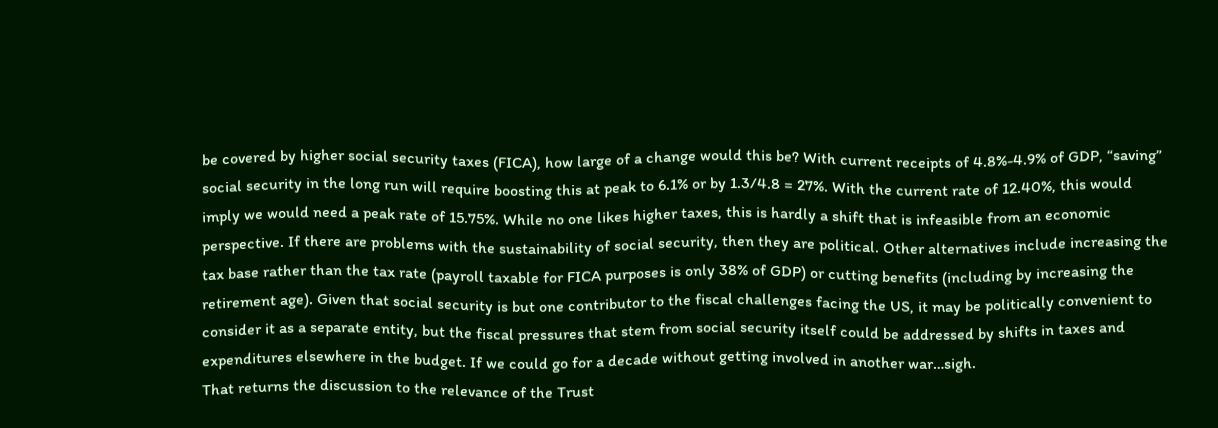be covered by higher social security taxes (FICA), how large of a change would this be? With current receipts of 4.8%-4.9% of GDP, “saving” social security in the long run will require boosting this at peak to 6.1% or by 1.3/4.8 = 27%. With the current rate of 12.40%, this would imply we would need a peak rate of 15.75%. While no one likes higher taxes, this is hardly a shift that is infeasible from an economic perspective. If there are problems with the sustainability of social security, then they are political. Other alternatives include increasing the tax base rather than the tax rate (payroll taxable for FICA purposes is only 38% of GDP) or cutting benefits (including by increasing the retirement age). Given that social security is but one contributor to the fiscal challenges facing the US, it may be politically convenient to consider it as a separate entity, but the fiscal pressures that stem from social security itself could be addressed by shifts in taxes and expenditures elsewhere in the budget. If we could go for a decade without getting involved in another war…sigh.
That returns the discussion to the relevance of the Trust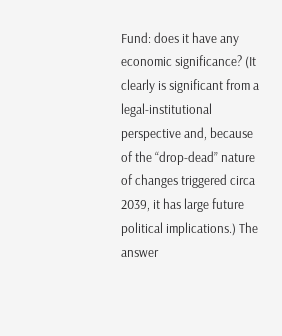Fund: does it have any economic significance? (It clearly is significant from a legal-institutional perspective and, because of the “drop-dead” nature of changes triggered circa 2039, it has large future political implications.) The answer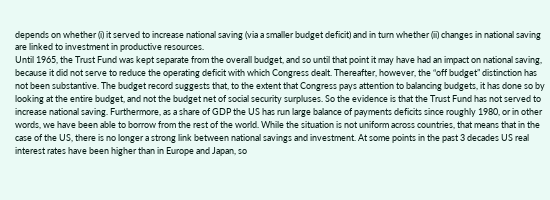depends on whether (i) it served to increase national saving (via a smaller budget deficit) and in turn whether (ii) changes in national saving are linked to investment in productive resources.
Until 1965, the Trust Fund was kept separate from the overall budget, and so until that point it may have had an impact on national saving, because it did not serve to reduce the operating deficit with which Congress dealt. Thereafter, however, the “off budget” distinction has not been substantive. The budget record suggests that, to the extent that Congress pays attention to balancing budgets, it has done so by looking at the entire budget, and not the budget net of social security surpluses. So the evidence is that the Trust Fund has not served to increase national saving. Furthermore, as a share of GDP the US has run large balance of payments deficits since roughly 1980, or in other words, we have been able to borrow from the rest of the world. While the situation is not uniform across countries, that means that in the case of the US, there is no longer a strong link between national savings and investment. At some points in the past 3 decades US real interest rates have been higher than in Europe and Japan, so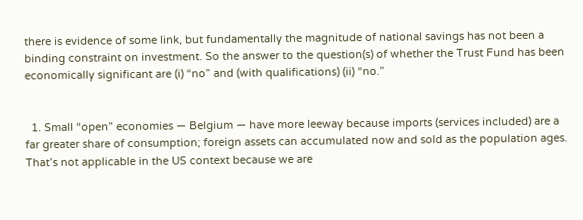there is evidence of some link, but fundamentally the magnitude of national savings has not been a binding constraint on investment. So the answer to the question(s) of whether the Trust Fund has been economically significant are (i) “no” and (with qualifications) (ii) “no.”


  1. Small “open” economies — Belgium — have more leeway because imports (services included) are a far greater share of consumption; foreign assets can accumulated now and sold as the population ages. That’s not applicable in the US context because we are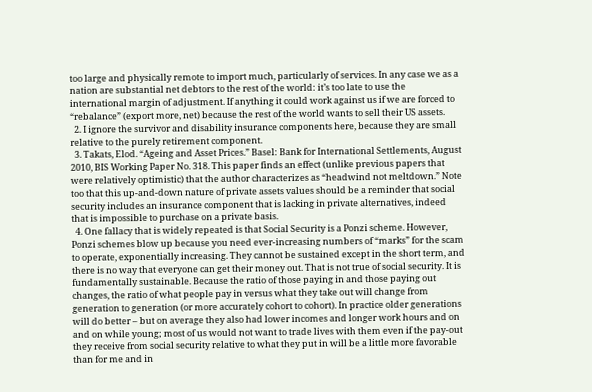too large and physically remote to import much, particularly of services. In any case we as a nation are substantial net debtors to the rest of the world: it’s too late to use the international margin of adjustment. If anything it could work against us if we are forced to “rebalance” (export more, net) because the rest of the world wants to sell their US assets.
  2. I ignore the survivor and disability insurance components here, because they are small relative to the purely retirement component.
  3. Takats, Elod. “Ageing and Asset Prices.” Basel: Bank for International Settlements, August 2010, BIS Working Paper No. 318. This paper finds an effect (unlike previous papers that were relatively optimistic) that the author characterizes as “headwind not meltdown.” Note too that this up-and-down nature of private assets values should be a reminder that social security includes an insurance component that is lacking in private alternatives, indeed that is impossible to purchase on a private basis.
  4. One fallacy that is widely repeated is that Social Security is a Ponzi scheme. However, Ponzi schemes blow up because you need ever-increasing numbers of “marks” for the scam to operate, exponentially increasing. They cannot be sustained except in the short term, and there is no way that everyone can get their money out. That is not true of social security. It is fundamentally sustainable. Because the ratio of those paying in and those paying out changes, the ratio of what people pay in versus what they take out will change from generation to generation (or more accurately cohort to cohort). In practice older generations will do better – but on average they also had lower incomes and longer work hours and on and on while young; most of us would not want to trade lives with them even if the pay-out they receive from social security relative to what they put in will be a little more favorable than for me and in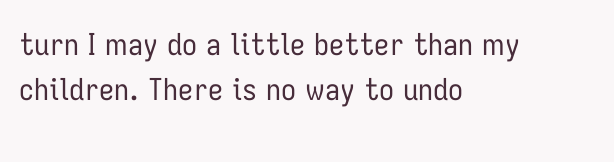turn I may do a little better than my children. There is no way to undo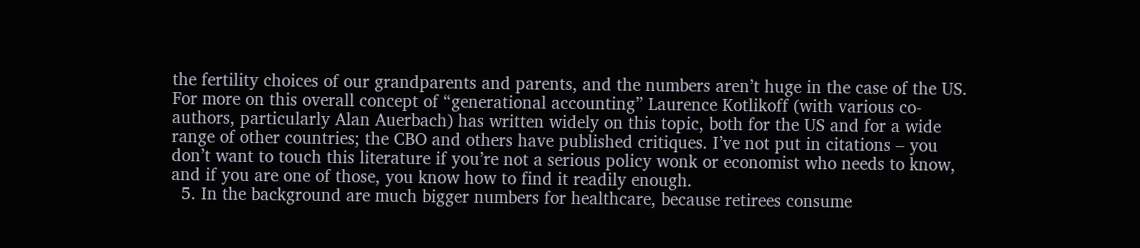the fertility choices of our grandparents and parents, and the numbers aren’t huge in the case of the US. For more on this overall concept of “generational accounting” Laurence Kotlikoff (with various co-authors, particularly Alan Auerbach) has written widely on this topic, both for the US and for a wide range of other countries; the CBO and others have published critiques. I’ve not put in citations – you don’t want to touch this literature if you’re not a serious policy wonk or economist who needs to know, and if you are one of those, you know how to find it readily enough.
  5. In the background are much bigger numbers for healthcare, because retirees consume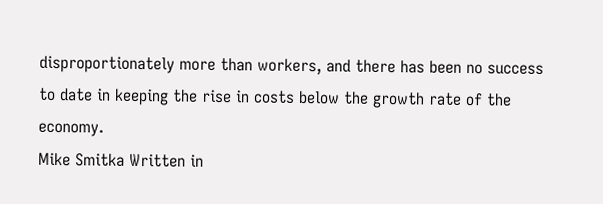disproportionately more than workers, and there has been no success to date in keeping the rise in costs below the growth rate of the economy.
Mike Smitka Written in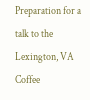Preparation for a talk to the Lexington, VA Coffee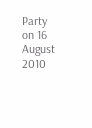Party on 16 August 2010